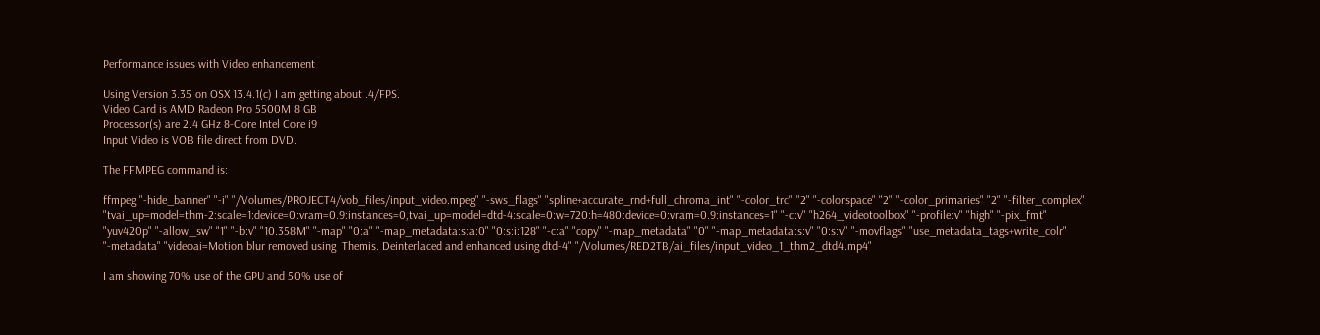Performance issues with Video enhancement

Using Version 3.35 on OSX 13.4.1(c) I am getting about .4/FPS.
Video Card is AMD Radeon Pro 5500M 8 GB
Processor(s) are 2.4 GHz 8-Core Intel Core i9
Input Video is VOB file direct from DVD.

The FFMPEG command is:

ffmpeg "-hide_banner" "-i" "/Volumes/PROJECT4/vob_files/input_video.mpeg" "-sws_flags" "spline+accurate_rnd+full_chroma_int" "-color_trc" "2" "-colorspace" "2" "-color_primaries" "2" "-filter_complex" "tvai_up=model=thm-2:scale=1:device=0:vram=0.9:instances=0,tvai_up=model=dtd-4:scale=0:w=720:h=480:device=0:vram=0.9:instances=1" "-c:v" "h264_videotoolbox" "-profile:v" "high" "-pix_fmt" "yuv420p" "-allow_sw" "1" "-b:v" "10.358M" "-map" "0:a" "-map_metadata:s:a:0" "0:s:i:128" "-c:a" "copy" "-map_metadata" "0" "-map_metadata:s:v" "0:s:v" "-movflags" "use_metadata_tags+write_colr" "-metadata" "videoai=Motion blur removed using  Themis. Deinterlaced and enhanced using dtd-4" "/Volumes/RED2TB/ai_files/input_video_1_thm2_dtd4.mp4"

I am showing 70% use of the GPU and 50% use of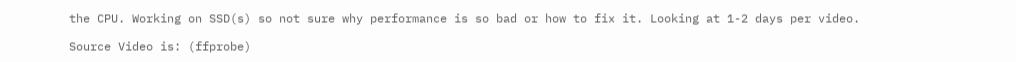the CPU. Working on SSD(s) so not sure why performance is so bad or how to fix it. Looking at 1-2 days per video.

Source Video is: (ffprobe)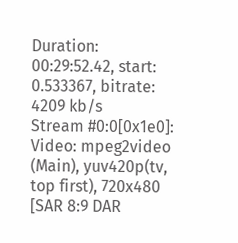Duration: 00:29:52.42, start: 0.533367, bitrate: 4209 kb/s
Stream #0:0[0x1e0]: Video: mpeg2video (Main), yuv420p(tv, top first), 720x480 [SAR 8:9 DAR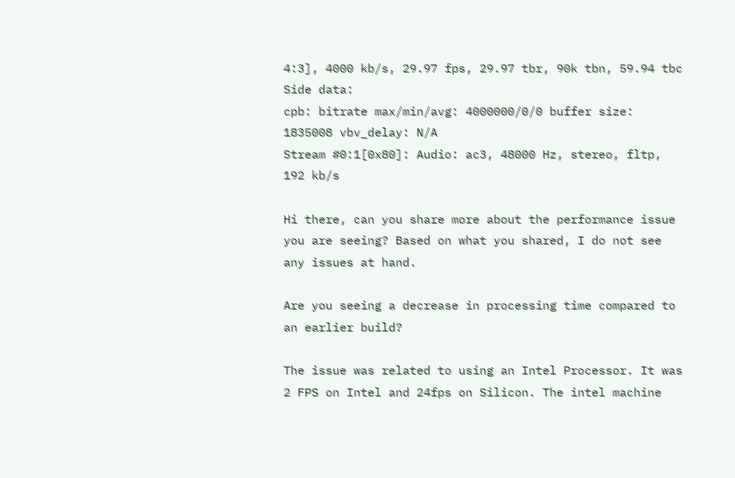4:3], 4000 kb/s, 29.97 fps, 29.97 tbr, 90k tbn, 59.94 tbc
Side data:
cpb: bitrate max/min/avg: 4000000/0/0 buffer size: 1835008 vbv_delay: N/A
Stream #0:1[0x80]: Audio: ac3, 48000 Hz, stereo, fltp, 192 kb/s

Hi there, can you share more about the performance issue you are seeing? Based on what you shared, I do not see any issues at hand.

Are you seeing a decrease in processing time compared to an earlier build?

The issue was related to using an Intel Processor. It was 2 FPS on Intel and 24fps on Silicon. The intel machine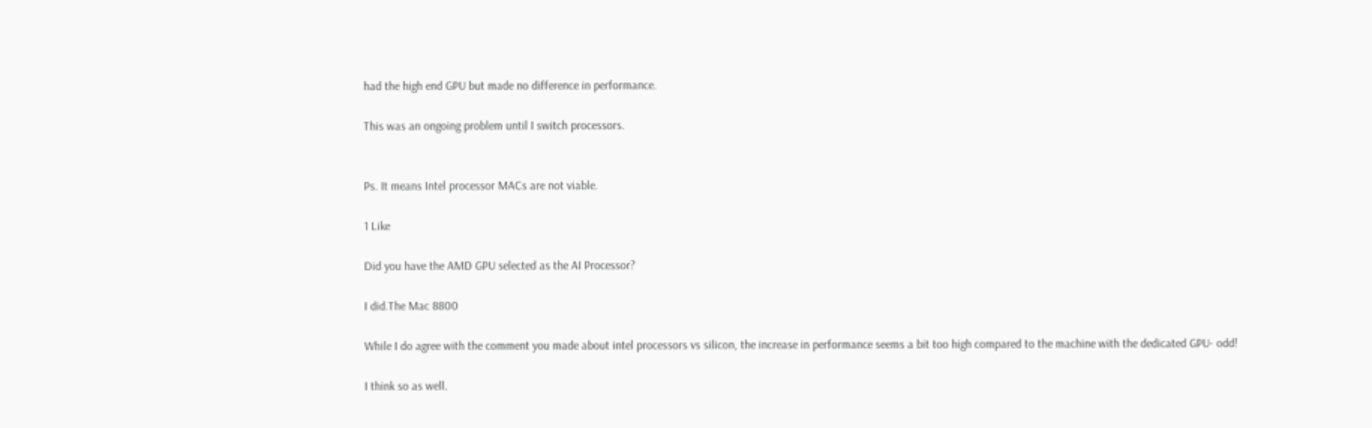had the high end GPU but made no difference in performance.

This was an ongoing problem until I switch processors.


Ps. It means Intel processor MACs are not viable.

1 Like

Did you have the AMD GPU selected as the AI Processor?

I did.The Mac 8800

While I do agree with the comment you made about intel processors vs silicon, the increase in performance seems a bit too high compared to the machine with the dedicated GPU- odd!

I think so as well.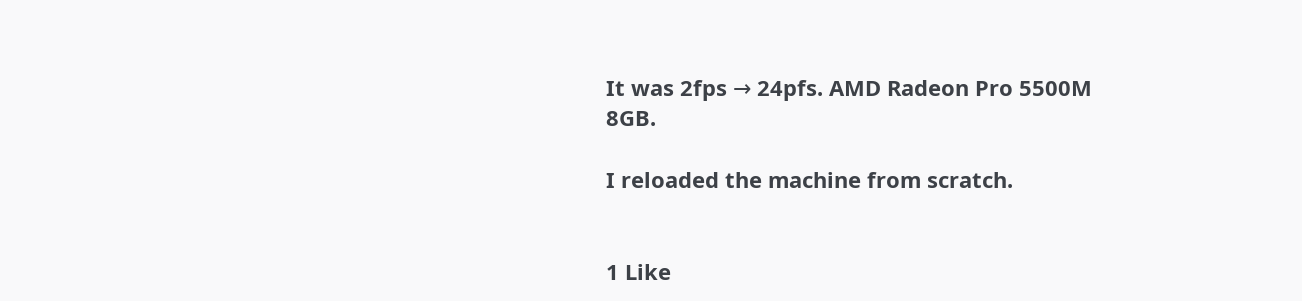It was 2fps → 24pfs. AMD Radeon Pro 5500M 8GB.

I reloaded the machine from scratch.


1 Like